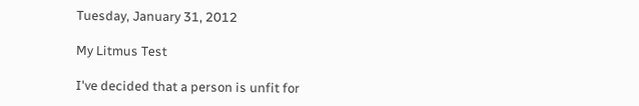Tuesday, January 31, 2012

My Litmus Test

I've decided that a person is unfit for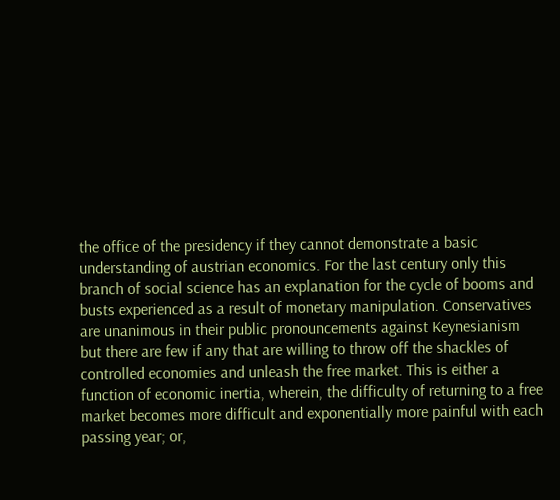the office of the presidency if they cannot demonstrate a basic understanding of austrian economics. For the last century only this branch of social science has an explanation for the cycle of booms and busts experienced as a result of monetary manipulation. Conservatives are unanimous in their public pronouncements against Keynesianism but there are few if any that are willing to throw off the shackles of controlled economies and unleash the free market. This is either a function of economic inertia, wherein, the difficulty of returning to a free market becomes more difficult and exponentially more painful with each passing year; or,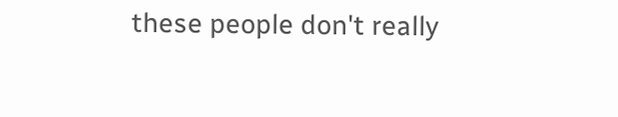these people don't really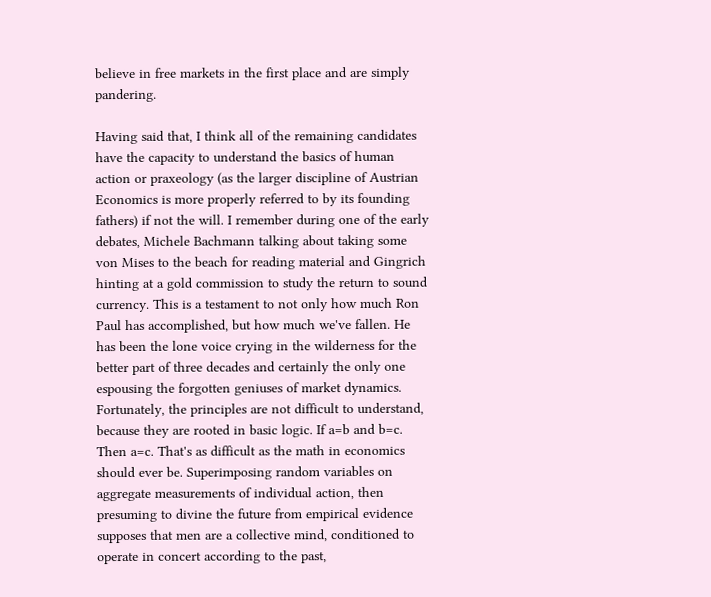believe in free markets in the first place and are simply pandering.

Having said that, I think all of the remaining candidates have the capacity to understand the basics of human action or praxeology (as the larger discipline of Austrian Economics is more properly referred to by its founding fathers) if not the will. I remember during one of the early debates, Michele Bachmann talking about taking some von Mises to the beach for reading material and Gingrich hinting at a gold commission to study the return to sound currency. This is a testament to not only how much Ron Paul has accomplished, but how much we've fallen. He has been the lone voice crying in the wilderness for the better part of three decades and certainly the only one espousing the forgotten geniuses of market dynamics. Fortunately, the principles are not difficult to understand, because they are rooted in basic logic. If a=b and b=c. Then a=c. That's as difficult as the math in economics should ever be. Superimposing random variables on aggregate measurements of individual action, then presuming to divine the future from empirical evidence supposes that men are a collective mind, conditioned to operate in concert according to the past,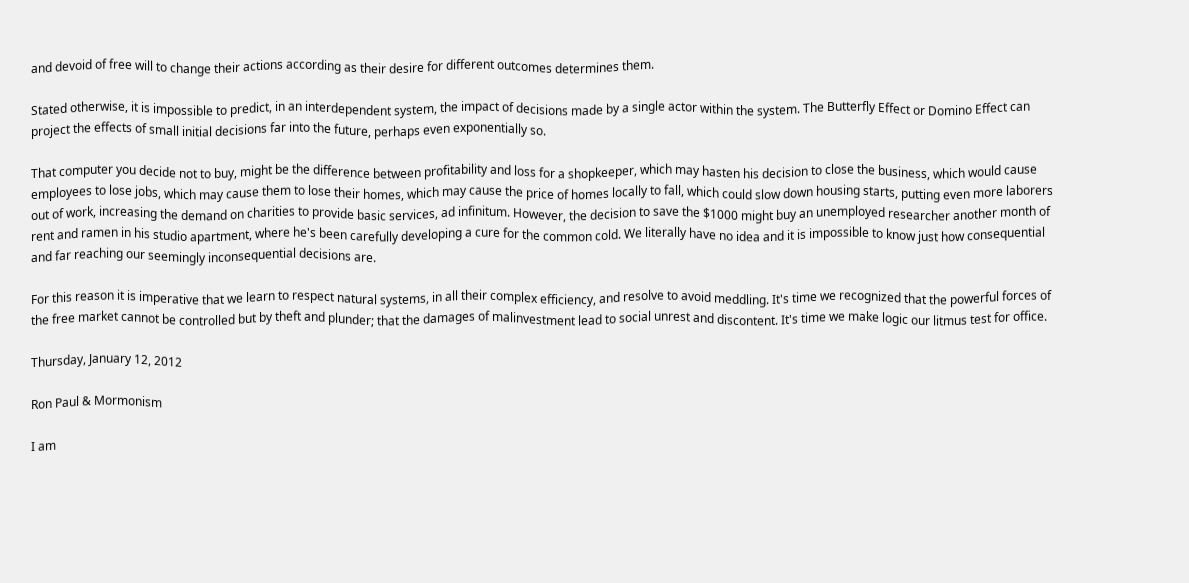and devoid of free will to change their actions according as their desire for different outcomes determines them.

Stated otherwise, it is impossible to predict, in an interdependent system, the impact of decisions made by a single actor within the system. The Butterfly Effect or Domino Effect can project the effects of small initial decisions far into the future, perhaps even exponentially so.

That computer you decide not to buy, might be the difference between profitability and loss for a shopkeeper, which may hasten his decision to close the business, which would cause employees to lose jobs, which may cause them to lose their homes, which may cause the price of homes locally to fall, which could slow down housing starts, putting even more laborers out of work, increasing the demand on charities to provide basic services, ad infinitum. However, the decision to save the $1000 might buy an unemployed researcher another month of rent and ramen in his studio apartment, where he's been carefully developing a cure for the common cold. We literally have no idea and it is impossible to know just how consequential and far reaching our seemingly inconsequential decisions are.

For this reason it is imperative that we learn to respect natural systems, in all their complex efficiency, and resolve to avoid meddling. It's time we recognized that the powerful forces of the free market cannot be controlled but by theft and plunder; that the damages of malinvestment lead to social unrest and discontent. It's time we make logic our litmus test for office.

Thursday, January 12, 2012

Ron Paul & Mormonism

I am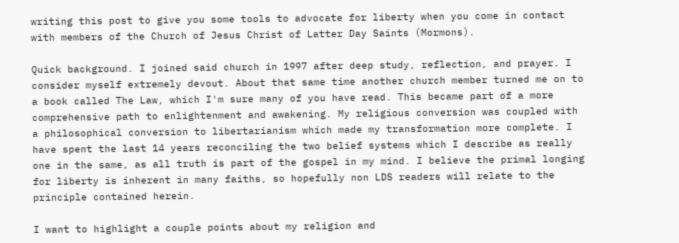writing this post to give you some tools to advocate for liberty when you come in contact with members of the Church of Jesus Christ of Latter Day Saints (Mormons).

Quick background. I joined said church in 1997 after deep study, reflection, and prayer. I consider myself extremely devout. About that same time another church member turned me on to a book called The Law, which I'm sure many of you have read. This became part of a more comprehensive path to enlightenment and awakening. My religious conversion was coupled with a philosophical conversion to libertarianism which made my transformation more complete. I have spent the last 14 years reconciling the two belief systems which I describe as really one in the same, as all truth is part of the gospel in my mind. I believe the primal longing for liberty is inherent in many faiths, so hopefully non LDS readers will relate to the principle contained herein.

I want to highlight a couple points about my religion and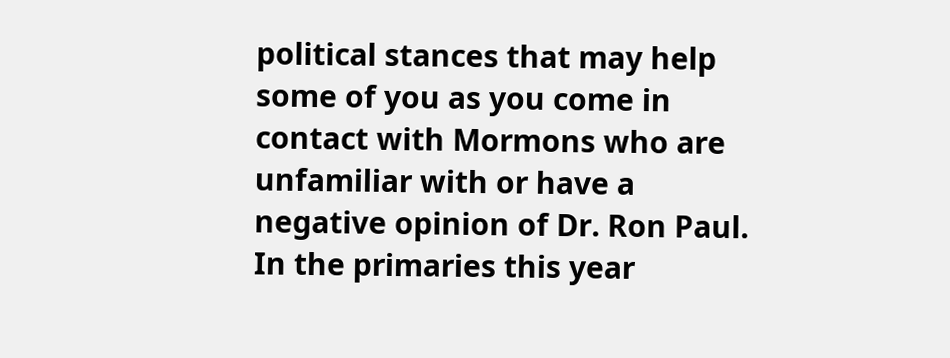political stances that may help some of you as you come in contact with Mormons who are unfamiliar with or have a negative opinion of Dr. Ron Paul. In the primaries this year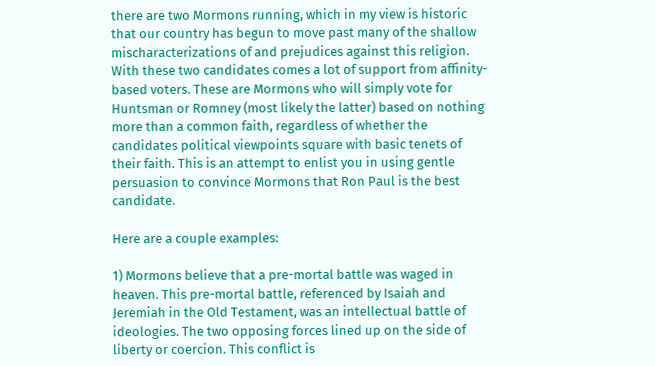there are two Mormons running, which in my view is historic that our country has begun to move past many of the shallow mischaracterizations of and prejudices against this religion. With these two candidates comes a lot of support from affinity-based voters. These are Mormons who will simply vote for Huntsman or Romney (most likely the latter) based on nothing more than a common faith, regardless of whether the candidates political viewpoints square with basic tenets of their faith. This is an attempt to enlist you in using gentle persuasion to convince Mormons that Ron Paul is the best candidate.

Here are a couple examples:

1) Mormons believe that a pre-mortal battle was waged in heaven. This pre-mortal battle, referenced by Isaiah and Jeremiah in the Old Testament, was an intellectual battle of ideologies. The two opposing forces lined up on the side of liberty or coercion. This conflict is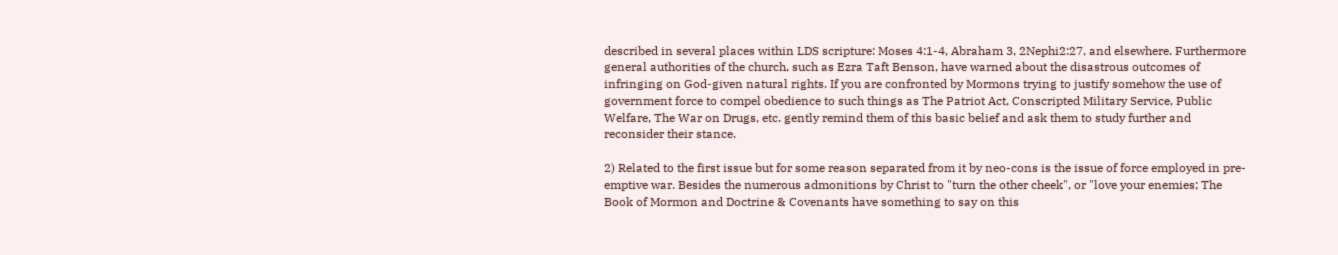described in several places within LDS scripture: Moses 4:1-4, Abraham 3, 2Nephi2:27, and elsewhere. Furthermore general authorities of the church, such as Ezra Taft Benson, have warned about the disastrous outcomes of infringing on God-given natural rights. If you are confronted by Mormons trying to justify somehow the use of government force to compel obedience to such things as The Patriot Act, Conscripted Military Service, Public Welfare, The War on Drugs, etc. gently remind them of this basic belief and ask them to study further and reconsider their stance.

2) Related to the first issue but for some reason separated from it by neo-cons is the issue of force employed in pre-emptive war. Besides the numerous admonitions by Christ to "turn the other cheek", or "love your enemies; The Book of Mormon and Doctrine & Covenants have something to say on this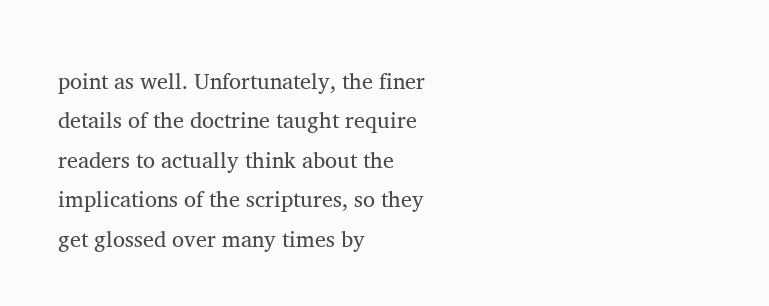point as well. Unfortunately, the finer details of the doctrine taught require readers to actually think about the implications of the scriptures, so they get glossed over many times by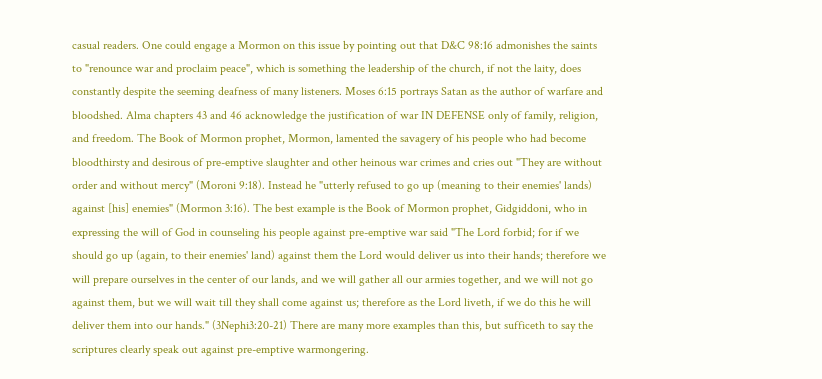casual readers. One could engage a Mormon on this issue by pointing out that D&C 98:16 admonishes the saints to "renounce war and proclaim peace", which is something the leadership of the church, if not the laity, does constantly despite the seeming deafness of many listeners. Moses 6:15 portrays Satan as the author of warfare and bloodshed. Alma chapters 43 and 46 acknowledge the justification of war IN DEFENSE only of family, religion, and freedom. The Book of Mormon prophet, Mormon, lamented the savagery of his people who had become bloodthirsty and desirous of pre-emptive slaughter and other heinous war crimes and cries out "They are without order and without mercy" (Moroni 9:18). Instead he "utterly refused to go up (meaning to their enemies' lands) against [his] enemies" (Mormon 3:16). The best example is the Book of Mormon prophet, Gidgiddoni, who in expressing the will of God in counseling his people against pre-emptive war said "The Lord forbid; for if we should go up (again, to their enemies' land) against them the Lord would deliver us into their hands; therefore we will prepare ourselves in the center of our lands, and we will gather all our armies together, and we will not go against them, but we will wait till they shall come against us; therefore as the Lord liveth, if we do this he will deliver them into our hands." (3Nephi3:20-21) There are many more examples than this, but sufficeth to say the scriptures clearly speak out against pre-emptive warmongering.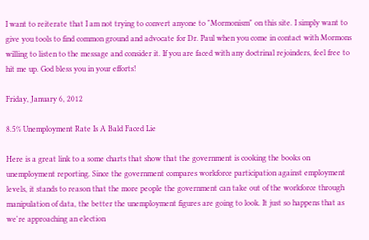I want to reiterate that I am not trying to convert anyone to "Mormonism" on this site. I simply want to give you tools to find common ground and advocate for Dr. Paul when you come in contact with Mormons willing to listen to the message and consider it. If you are faced with any doctrinal rejoinders, feel free to hit me up. God bless you in your efforts!

Friday, January 6, 2012

8.5% Unemployment Rate Is A Bald Faced Lie

Here is a great link to a some charts that show that the government is cooking the books on unemployment reporting. Since the government compares workforce participation against employment levels, it stands to reason that the more people the government can take out of the workforce through manipulation of data, the better the unemployment figures are going to look. It just so happens that as we're approaching an election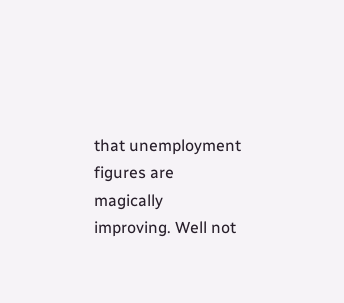that unemployment figures are magically improving. Well not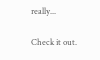really...

Check it out.